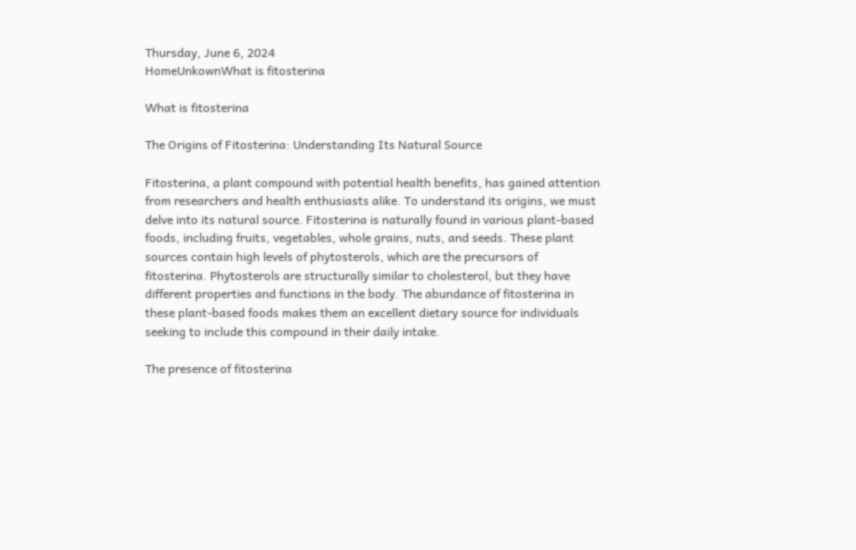Thursday, June 6, 2024
HomeUnkownWhat is fitosterina

What is fitosterina

The Origins of Fitosterina: Understanding Its Natural Source

Fitosterina, a plant compound with potential health benefits, has gained attention from researchers and health enthusiasts alike. To understand its origins, we must delve into its natural source. Fitosterina is naturally found in various plant-based foods, including fruits, vegetables, whole grains, nuts, and seeds. These plant sources contain high levels of phytosterols, which are the precursors of fitosterina. Phytosterols are structurally similar to cholesterol, but they have different properties and functions in the body. The abundance of fitosterina in these plant-based foods makes them an excellent dietary source for individuals seeking to include this compound in their daily intake.

The presence of fitosterina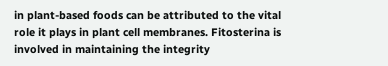in plant-based foods can be attributed to the vital role it plays in plant cell membranes. Fitosterina is involved in maintaining the integrity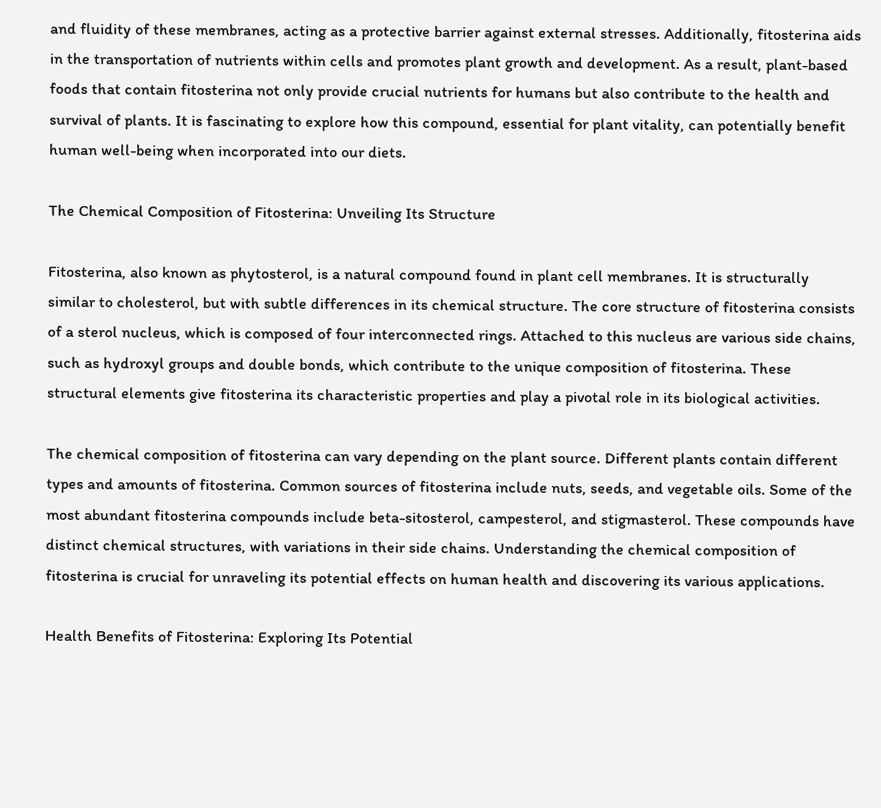and fluidity of these membranes, acting as a protective barrier against external stresses. Additionally, fitosterina aids in the transportation of nutrients within cells and promotes plant growth and development. As a result, plant-based foods that contain fitosterina not only provide crucial nutrients for humans but also contribute to the health and survival of plants. It is fascinating to explore how this compound, essential for plant vitality, can potentially benefit human well-being when incorporated into our diets.

The Chemical Composition of Fitosterina: Unveiling Its Structure

Fitosterina, also known as phytosterol, is a natural compound found in plant cell membranes. It is structurally similar to cholesterol, but with subtle differences in its chemical structure. The core structure of fitosterina consists of a sterol nucleus, which is composed of four interconnected rings. Attached to this nucleus are various side chains, such as hydroxyl groups and double bonds, which contribute to the unique composition of fitosterina. These structural elements give fitosterina its characteristic properties and play a pivotal role in its biological activities.

The chemical composition of fitosterina can vary depending on the plant source. Different plants contain different types and amounts of fitosterina. Common sources of fitosterina include nuts, seeds, and vegetable oils. Some of the most abundant fitosterina compounds include beta-sitosterol, campesterol, and stigmasterol. These compounds have distinct chemical structures, with variations in their side chains. Understanding the chemical composition of fitosterina is crucial for unraveling its potential effects on human health and discovering its various applications.

Health Benefits of Fitosterina: Exploring Its Potential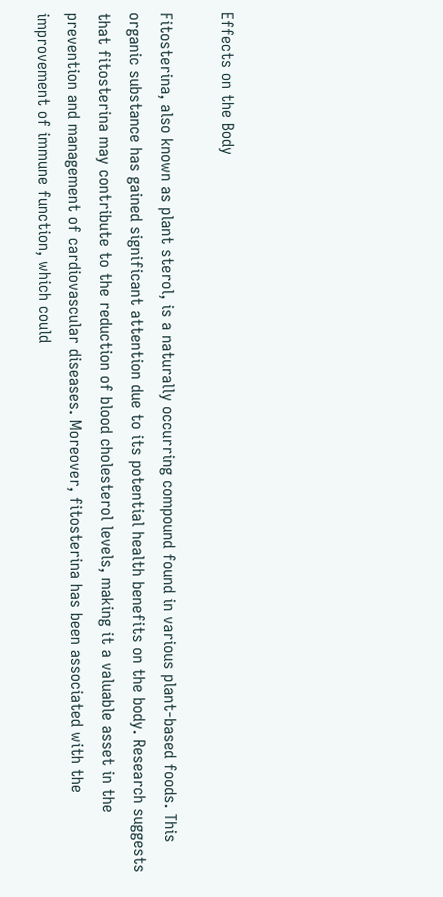Effects on the Body

Fitosterina, also known as plant sterol, is a naturally occurring compound found in various plant-based foods. This organic substance has gained significant attention due to its potential health benefits on the body. Research suggests that fitosterina may contribute to the reduction of blood cholesterol levels, making it a valuable asset in the prevention and management of cardiovascular diseases. Moreover, fitosterina has been associated with the improvement of immune function, which could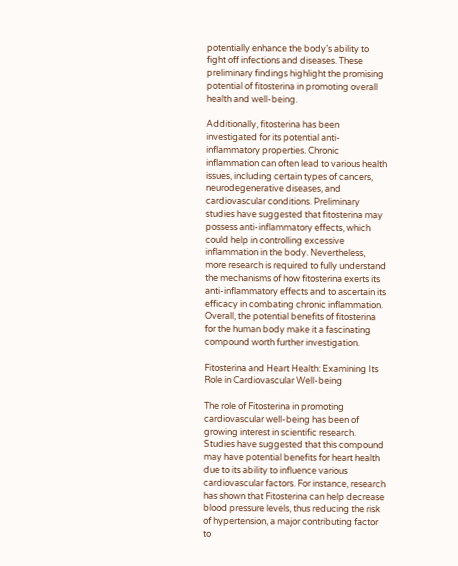potentially enhance the body’s ability to fight off infections and diseases. These preliminary findings highlight the promising potential of fitosterina in promoting overall health and well-being.

Additionally, fitosterina has been investigated for its potential anti-inflammatory properties. Chronic inflammation can often lead to various health issues, including certain types of cancers, neurodegenerative diseases, and cardiovascular conditions. Preliminary studies have suggested that fitosterina may possess anti-inflammatory effects, which could help in controlling excessive inflammation in the body. Nevertheless, more research is required to fully understand the mechanisms of how fitosterina exerts its anti-inflammatory effects and to ascertain its efficacy in combating chronic inflammation. Overall, the potential benefits of fitosterina for the human body make it a fascinating compound worth further investigation.

Fitosterina and Heart Health: Examining Its Role in Cardiovascular Well-being

The role of Fitosterina in promoting cardiovascular well-being has been of growing interest in scientific research. Studies have suggested that this compound may have potential benefits for heart health due to its ability to influence various cardiovascular factors. For instance, research has shown that Fitosterina can help decrease blood pressure levels, thus reducing the risk of hypertension, a major contributing factor to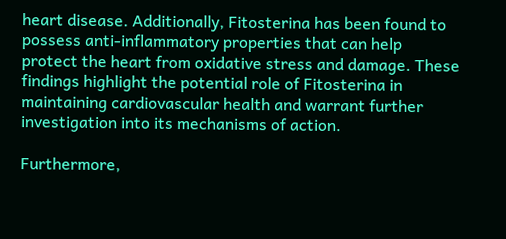heart disease. Additionally, Fitosterina has been found to possess anti-inflammatory properties that can help protect the heart from oxidative stress and damage. These findings highlight the potential role of Fitosterina in maintaining cardiovascular health and warrant further investigation into its mechanisms of action.

Furthermore,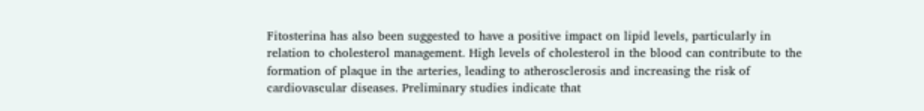Fitosterina has also been suggested to have a positive impact on lipid levels, particularly in relation to cholesterol management. High levels of cholesterol in the blood can contribute to the formation of plaque in the arteries, leading to atherosclerosis and increasing the risk of cardiovascular diseases. Preliminary studies indicate that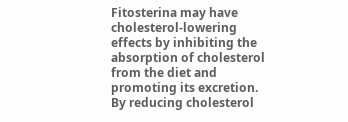Fitosterina may have cholesterol-lowering effects by inhibiting the absorption of cholesterol from the diet and promoting its excretion. By reducing cholesterol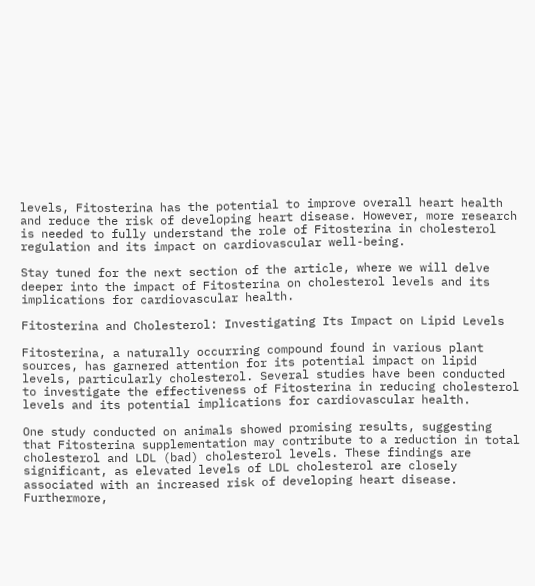levels, Fitosterina has the potential to improve overall heart health and reduce the risk of developing heart disease. However, more research is needed to fully understand the role of Fitosterina in cholesterol regulation and its impact on cardiovascular well-being.

Stay tuned for the next section of the article, where we will delve deeper into the impact of Fitosterina on cholesterol levels and its implications for cardiovascular health.

Fitosterina and Cholesterol: Investigating Its Impact on Lipid Levels

Fitosterina, a naturally occurring compound found in various plant sources, has garnered attention for its potential impact on lipid levels, particularly cholesterol. Several studies have been conducted to investigate the effectiveness of Fitosterina in reducing cholesterol levels and its potential implications for cardiovascular health.

One study conducted on animals showed promising results, suggesting that Fitosterina supplementation may contribute to a reduction in total cholesterol and LDL (bad) cholesterol levels. These findings are significant, as elevated levels of LDL cholesterol are closely associated with an increased risk of developing heart disease. Furthermore,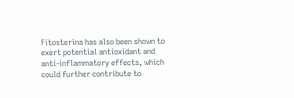Fitosterina has also been shown to exert potential antioxidant and anti-inflammatory effects, which could further contribute to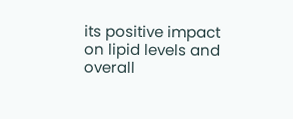its positive impact on lipid levels and overall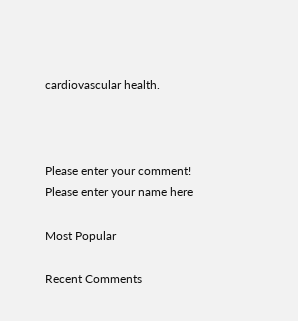cardiovascular health.



Please enter your comment!
Please enter your name here

Most Popular

Recent Comments